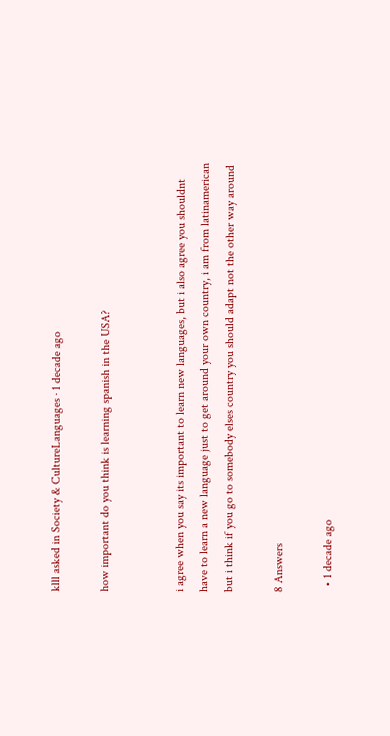klll asked in Society & CultureLanguages · 1 decade ago

how important do you think is learning spanish in the USA?


i agree when you say its important to learn new languages, but i also agree you shouldnt have to learn a new language just to get around your own country, i am from latinamerican but i think if you go to somebody elses country you should adapt not the other way around

8 Answers

  • 1 decade ago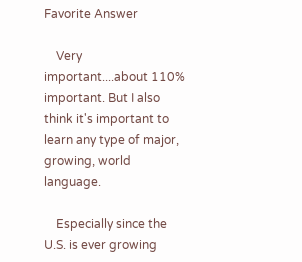Favorite Answer

    Very important....about 110% important. But I also think it's important to learn any type of major, growing, world language.

    Especially since the U.S. is ever growing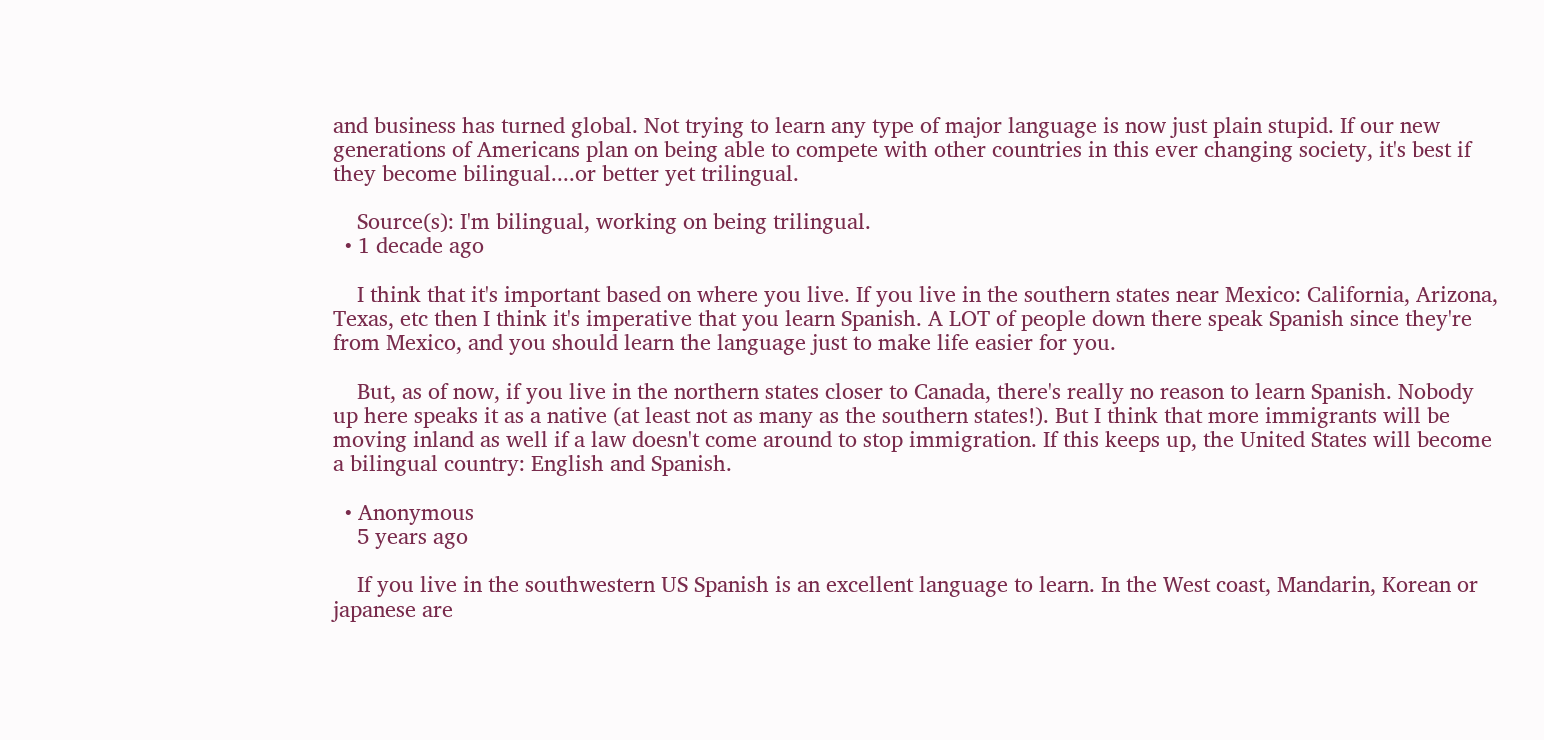and business has turned global. Not trying to learn any type of major language is now just plain stupid. If our new generations of Americans plan on being able to compete with other countries in this ever changing society, it's best if they become bilingual....or better yet trilingual.

    Source(s): I'm bilingual, working on being trilingual.
  • 1 decade ago

    I think that it's important based on where you live. If you live in the southern states near Mexico: California, Arizona, Texas, etc then I think it's imperative that you learn Spanish. A LOT of people down there speak Spanish since they're from Mexico, and you should learn the language just to make life easier for you.

    But, as of now, if you live in the northern states closer to Canada, there's really no reason to learn Spanish. Nobody up here speaks it as a native (at least not as many as the southern states!). But I think that more immigrants will be moving inland as well if a law doesn't come around to stop immigration. If this keeps up, the United States will become a bilingual country: English and Spanish.

  • Anonymous
    5 years ago

    If you live in the southwestern US Spanish is an excellent language to learn. In the West coast, Mandarin, Korean or japanese are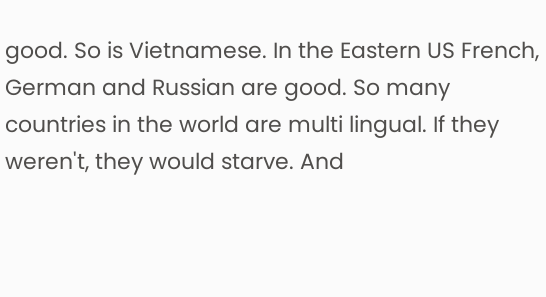good. So is Vietnamese. In the Eastern US French, German and Russian are good. So many countries in the world are multi lingual. If they weren't, they would starve. And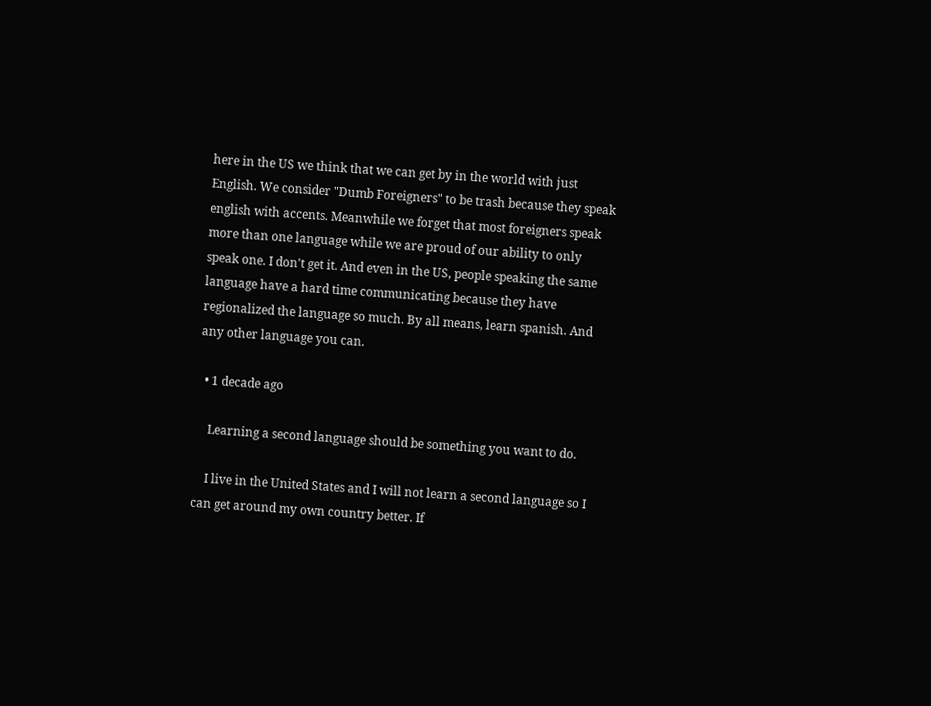here in the US we think that we can get by in the world with just English. We consider "Dumb Foreigners" to be trash because they speak english with accents. Meanwhile we forget that most foreigners speak more than one language while we are proud of our ability to only speak one. I don't get it. And even in the US, people speaking the same language have a hard time communicating because they have regionalized the language so much. By all means, learn spanish. And any other language you can.

  • 1 decade ago

    Learning a second language should be something you want to do.

    I live in the United States and I will not learn a second language so I can get around my own country better. If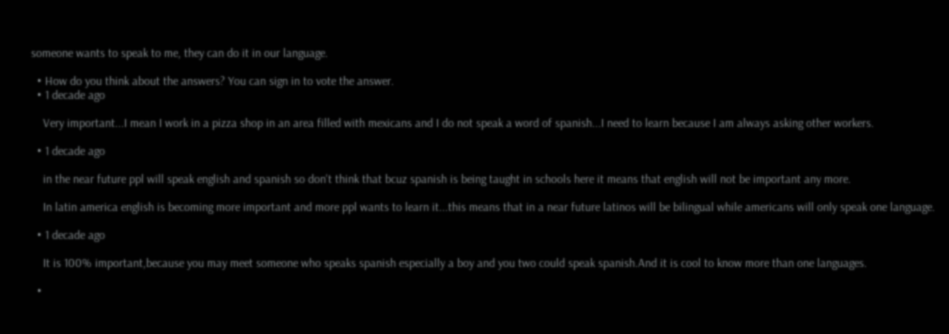someone wants to speak to me, they can do it in our language.

  • How do you think about the answers? You can sign in to vote the answer.
  • 1 decade ago

    Very important...I mean I work in a pizza shop in an area filled with mexicans and I do not speak a word of spanish...I need to learn because I am always asking other workers.

  • 1 decade ago

    in the near future ppl will speak english and spanish so don't think that bcuz spanish is being taught in schools here it means that english will not be important any more.

    In latin america english is becoming more important and more ppl wants to learn it...this means that in a near future latinos will be bilingual while americans will only speak one language.

  • 1 decade ago

    It is 100% important,because you may meet someone who speaks spanish especially a boy and you two could speak spanish.And it is cool to know more than one languages.

  •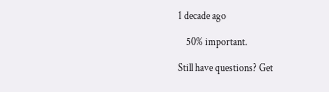1 decade ago

    50% important.

Still have questions? Get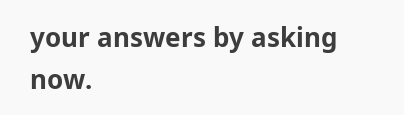your answers by asking now.